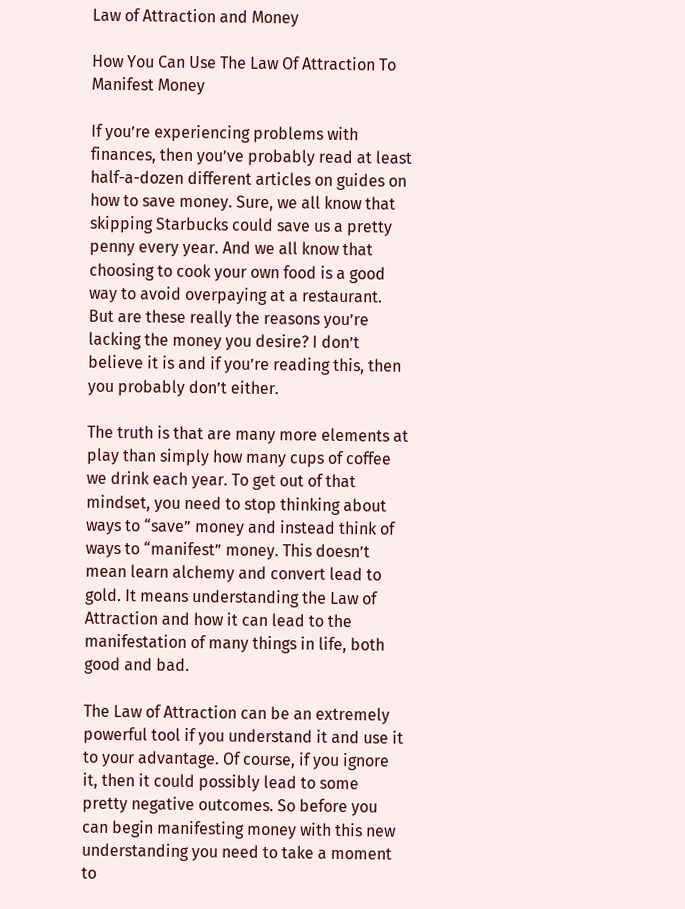Law of Attraction and Money

How You Can Use The Law Of Attraction To Manifest Money

If you’re experiencing problems with finances, then you’ve probably read at least half-a-dozen different articles on guides on how to save money. Sure, we all know that skipping Starbucks could save us a pretty penny every year. And we all know that choosing to cook your own food is a good way to avoid overpaying at a restaurant. But are these really the reasons you’re lacking the money you desire? I don’t believe it is and if you’re reading this, then you probably don’t either.

The truth is that are many more elements at play than simply how many cups of coffee we drink each year. To get out of that mindset, you need to stop thinking about ways to “save” money and instead think of ways to “manifest” money. This doesn’t mean learn alchemy and convert lead to gold. It means understanding the Law of Attraction and how it can lead to the manifestation of many things in life, both good and bad.

The Law of Attraction can be an extremely powerful tool if you understand it and use it to your advantage. Of course, if you ignore it, then it could possibly lead to some pretty negative outcomes. So before you can begin manifesting money with this new understanding you need to take a moment to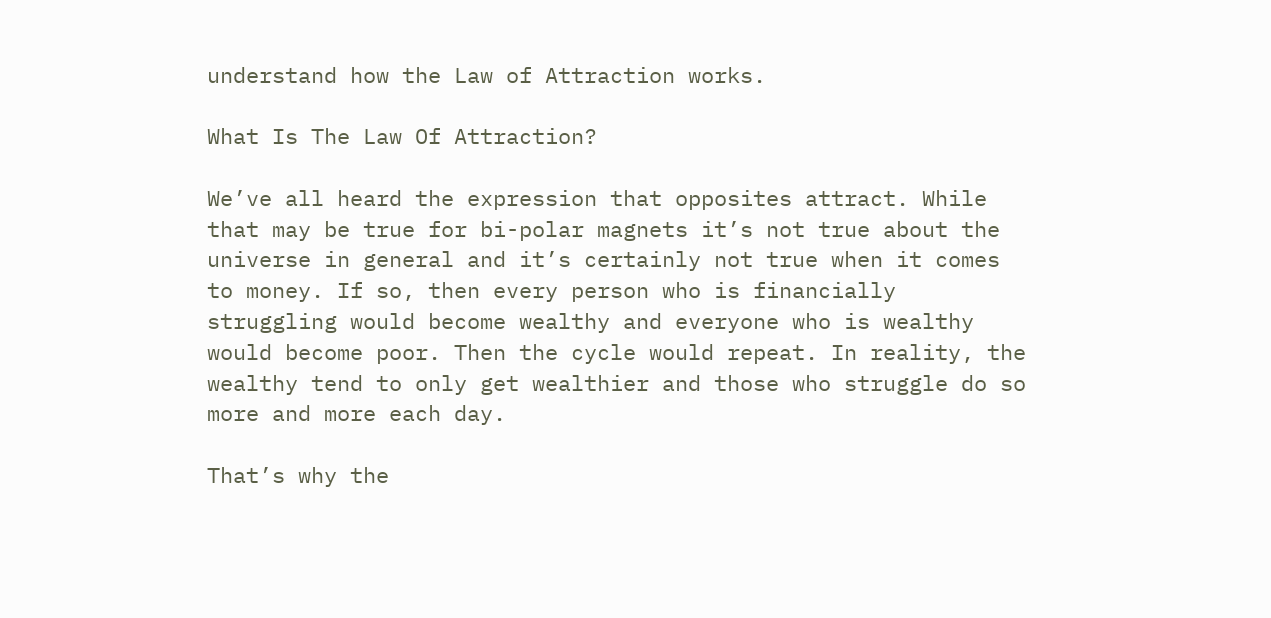understand how the Law of Attraction works.

What Is The Law Of Attraction?

We’ve all heard the expression that opposites attract. While that may be true for bi-polar magnets it’s not true about the universe in general and it’s certainly not true when it comes to money. If so, then every person who is financially struggling would become wealthy and everyone who is wealthy would become poor. Then the cycle would repeat. In reality, the wealthy tend to only get wealthier and those who struggle do so more and more each day.

That’s why the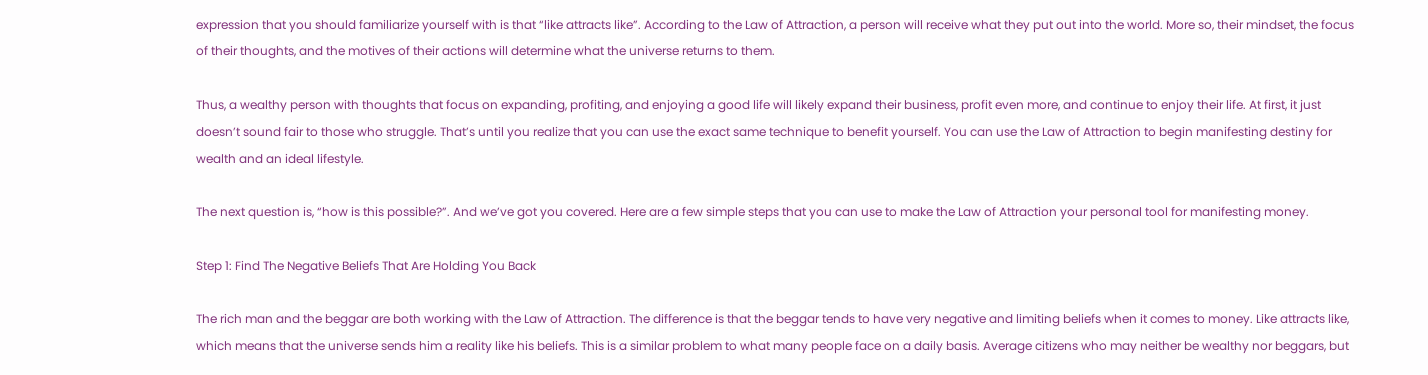expression that you should familiarize yourself with is that “like attracts like”. According to the Law of Attraction, a person will receive what they put out into the world. More so, their mindset, the focus of their thoughts, and the motives of their actions will determine what the universe returns to them.

Thus, a wealthy person with thoughts that focus on expanding, profiting, and enjoying a good life will likely expand their business, profit even more, and continue to enjoy their life. At first, it just doesn’t sound fair to those who struggle. That’s until you realize that you can use the exact same technique to benefit yourself. You can use the Law of Attraction to begin manifesting destiny for wealth and an ideal lifestyle.

The next question is, “how is this possible?”. And we’ve got you covered. Here are a few simple steps that you can use to make the Law of Attraction your personal tool for manifesting money.

Step 1: Find The Negative Beliefs That Are Holding You Back

The rich man and the beggar are both working with the Law of Attraction. The difference is that the beggar tends to have very negative and limiting beliefs when it comes to money. Like attracts like, which means that the universe sends him a reality like his beliefs. This is a similar problem to what many people face on a daily basis. Average citizens who may neither be wealthy nor beggars, but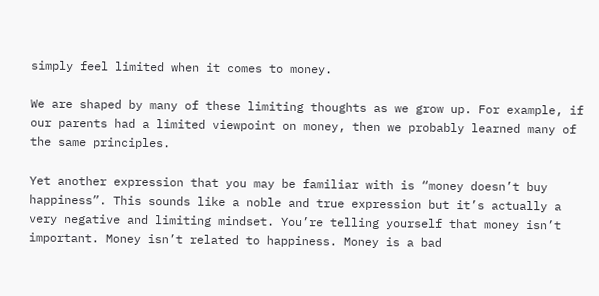simply feel limited when it comes to money.

We are shaped by many of these limiting thoughts as we grow up. For example, if our parents had a limited viewpoint on money, then we probably learned many of the same principles.

Yet another expression that you may be familiar with is “money doesn’t buy happiness”. This sounds like a noble and true expression but it’s actually a very negative and limiting mindset. You’re telling yourself that money isn’t important. Money isn’t related to happiness. Money is a bad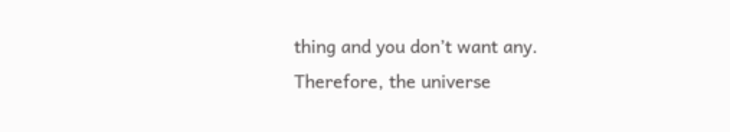thing and you don’t want any. Therefore, the universe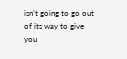isn’t going to go out of its way to give you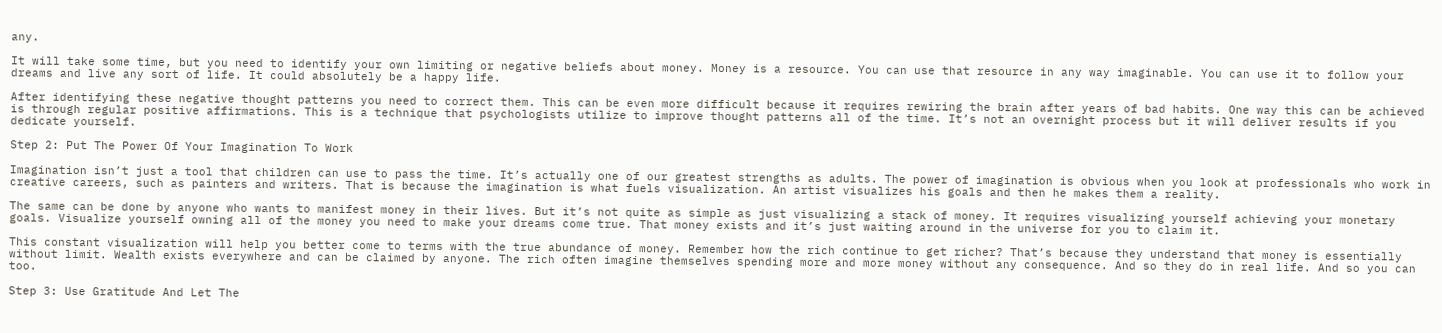any.

It will take some time, but you need to identify your own limiting or negative beliefs about money. Money is a resource. You can use that resource in any way imaginable. You can use it to follow your dreams and live any sort of life. It could absolutely be a happy life.

After identifying these negative thought patterns you need to correct them. This can be even more difficult because it requires rewiring the brain after years of bad habits. One way this can be achieved is through regular positive affirmations. This is a technique that psychologists utilize to improve thought patterns all of the time. It’s not an overnight process but it will deliver results if you dedicate yourself.

Step 2: Put The Power Of Your Imagination To Work

Imagination isn’t just a tool that children can use to pass the time. It’s actually one of our greatest strengths as adults. The power of imagination is obvious when you look at professionals who work in creative careers, such as painters and writers. That is because the imagination is what fuels visualization. An artist visualizes his goals and then he makes them a reality.

The same can be done by anyone who wants to manifest money in their lives. But it’s not quite as simple as just visualizing a stack of money. It requires visualizing yourself achieving your monetary goals. Visualize yourself owning all of the money you need to make your dreams come true. That money exists and it’s just waiting around in the universe for you to claim it.

This constant visualization will help you better come to terms with the true abundance of money. Remember how the rich continue to get richer? That’s because they understand that money is essentially without limit. Wealth exists everywhere and can be claimed by anyone. The rich often imagine themselves spending more and more money without any consequence. And so they do in real life. And so you can too.

Step 3: Use Gratitude And Let The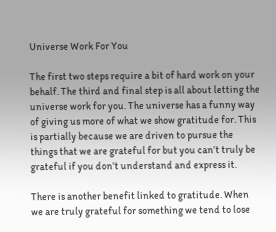Universe Work For You

The first two steps require a bit of hard work on your behalf. The third and final step is all about letting the universe work for you. The universe has a funny way of giving us more of what we show gratitude for. This is partially because we are driven to pursue the things that we are grateful for but you can’t truly be grateful if you don’t understand and express it.

There is another benefit linked to gratitude. When we are truly grateful for something we tend to lose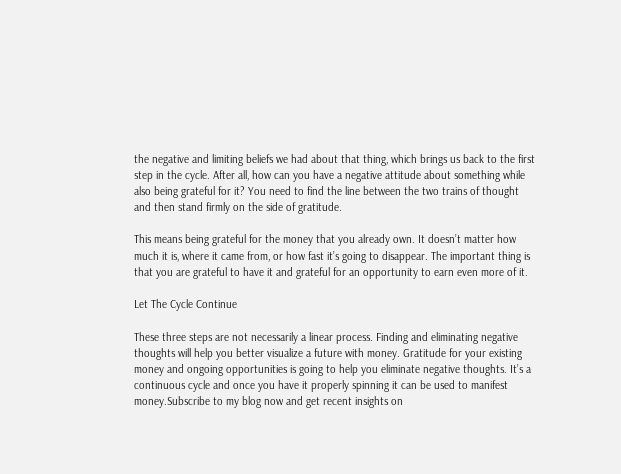the negative and limiting beliefs we had about that thing, which brings us back to the first step in the cycle. After all, how can you have a negative attitude about something while also being grateful for it? You need to find the line between the two trains of thought and then stand firmly on the side of gratitude.

This means being grateful for the money that you already own. It doesn’t matter how much it is, where it came from, or how fast it’s going to disappear. The important thing is that you are grateful to have it and grateful for an opportunity to earn even more of it.

Let The Cycle Continue

These three steps are not necessarily a linear process. Finding and eliminating negative thoughts will help you better visualize a future with money. Gratitude for your existing money and ongoing opportunities is going to help you eliminate negative thoughts. It’s a continuous cycle and once you have it properly spinning it can be used to manifest money.Subscribe to my blog now and get recent insights on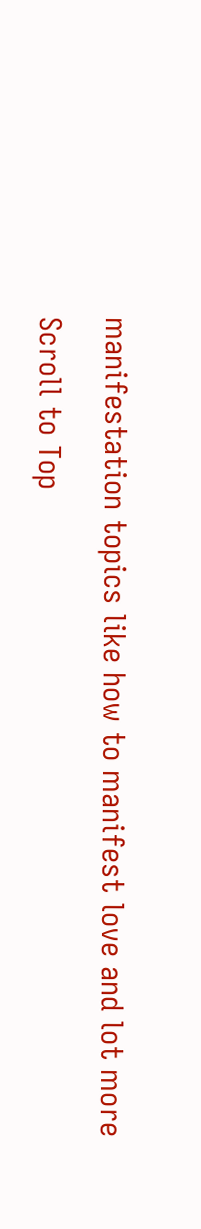manifestation topics like how to manifest love and lot more

Scroll to Top